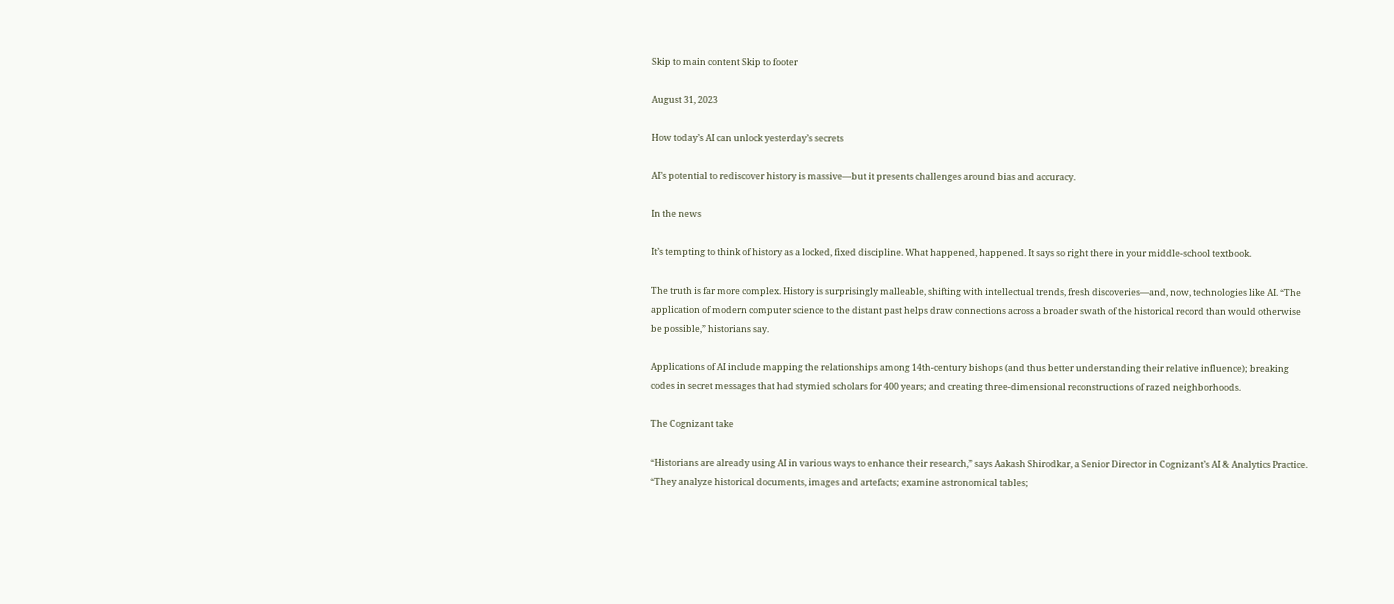Skip to main content Skip to footer

August 31, 2023

How today’s AI can unlock yesterday’s secrets

AI’s potential to rediscover history is massive—but it presents challenges around bias and accuracy.

In the news

It’s tempting to think of history as a locked, fixed discipline. What happened, happened. It says so right there in your middle-school textbook.

The truth is far more complex. History is surprisingly malleable, shifting with intellectual trends, fresh discoveries—and, now, technologies like AI. “The application of modern computer science to the distant past helps draw connections across a broader swath of the historical record than would otherwise be possible,” historians say.

Applications of AI include mapping the relationships among 14th-century bishops (and thus better understanding their relative influence); breaking codes in secret messages that had stymied scholars for 400 years; and creating three-dimensional reconstructions of razed neighborhoods.

The Cognizant take

“Historians are already using AI in various ways to enhance their research,” says Aakash Shirodkar, a Senior Director in Cognizant’s AI & Analytics Practice. “They analyze historical documents, images and artefacts; examine astronomical tables;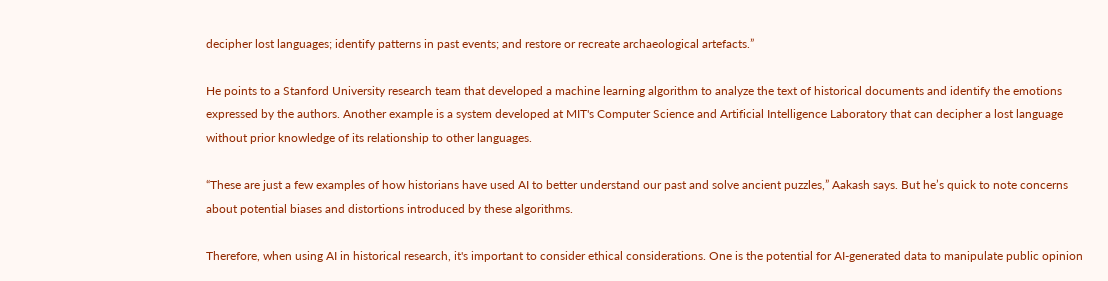decipher lost languages; identify patterns in past events; and restore or recreate archaeological artefacts.”

He points to a Stanford University research team that developed a machine learning algorithm to analyze the text of historical documents and identify the emotions expressed by the authors. Another example is a system developed at MIT's Computer Science and Artificial Intelligence Laboratory that can decipher a lost language without prior knowledge of its relationship to other languages.

“These are just a few examples of how historians have used AI to better understand our past and solve ancient puzzles,” Aakash says. But he’s quick to note concerns about potential biases and distortions introduced by these algorithms.

Therefore, when using AI in historical research, it's important to consider ethical considerations. One is the potential for AI-generated data to manipulate public opinion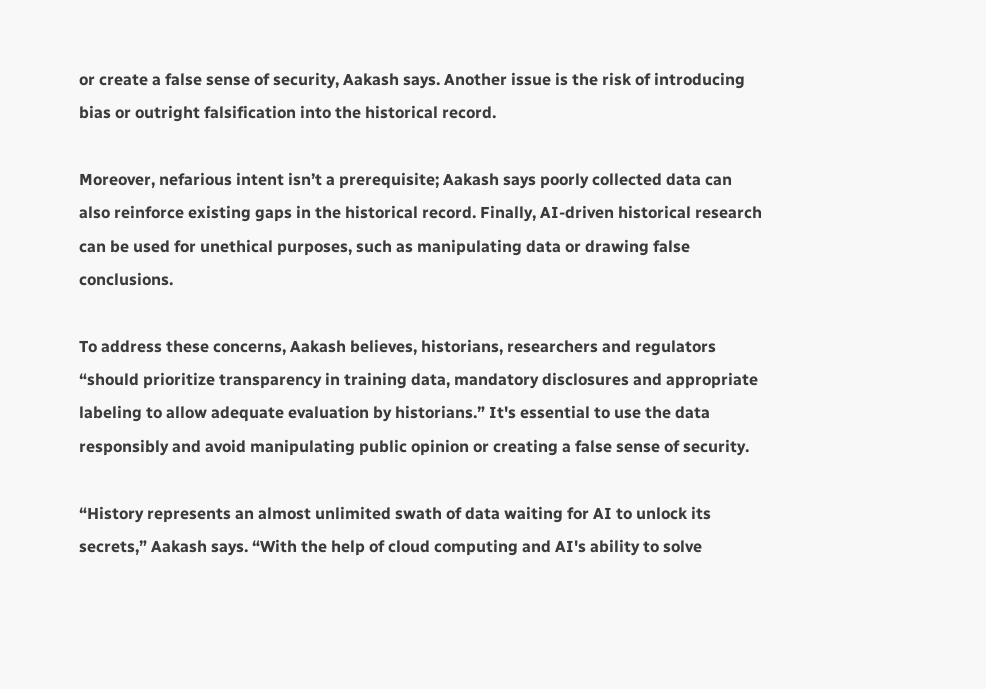or create a false sense of security, Aakash says. Another issue is the risk of introducing bias or outright falsification into the historical record.

Moreover, nefarious intent isn’t a prerequisite; Aakash says poorly collected data can also reinforce existing gaps in the historical record. Finally, AI-driven historical research can be used for unethical purposes, such as manipulating data or drawing false conclusions.

To address these concerns, Aakash believes, historians, researchers and regulators “should prioritize transparency in training data, mandatory disclosures and appropriate labeling to allow adequate evaluation by historians.” It's essential to use the data responsibly and avoid manipulating public opinion or creating a false sense of security.

“History represents an almost unlimited swath of data waiting for AI to unlock its secrets,” Aakash says. “With the help of cloud computing and AI's ability to solve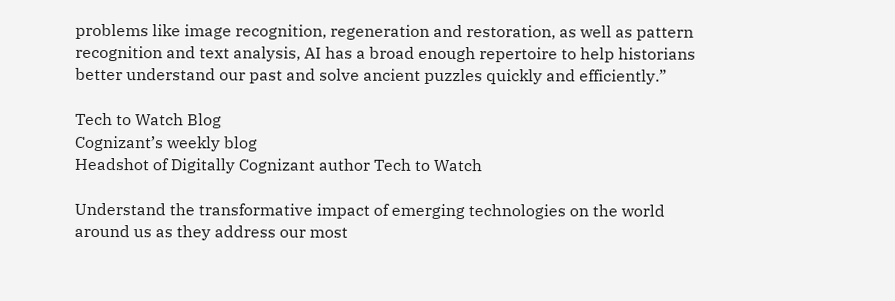problems like image recognition, regeneration and restoration, as well as pattern recognition and text analysis, AI has a broad enough repertoire to help historians better understand our past and solve ancient puzzles quickly and efficiently.”

Tech to Watch Blog
Cognizant’s weekly blog
Headshot of Digitally Cognizant author Tech to Watch

Understand the transformative impact of emerging technologies on the world around us as they address our most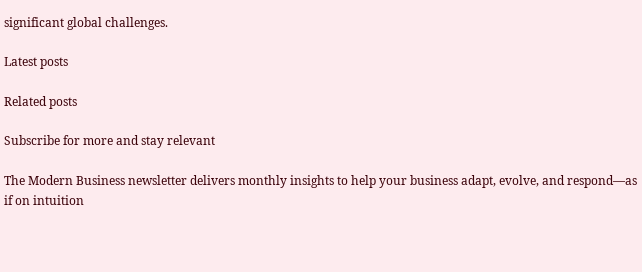significant global challenges.

Latest posts

Related posts

Subscribe for more and stay relevant

The Modern Business newsletter delivers monthly insights to help your business adapt, evolve, and respond—as if on intuition